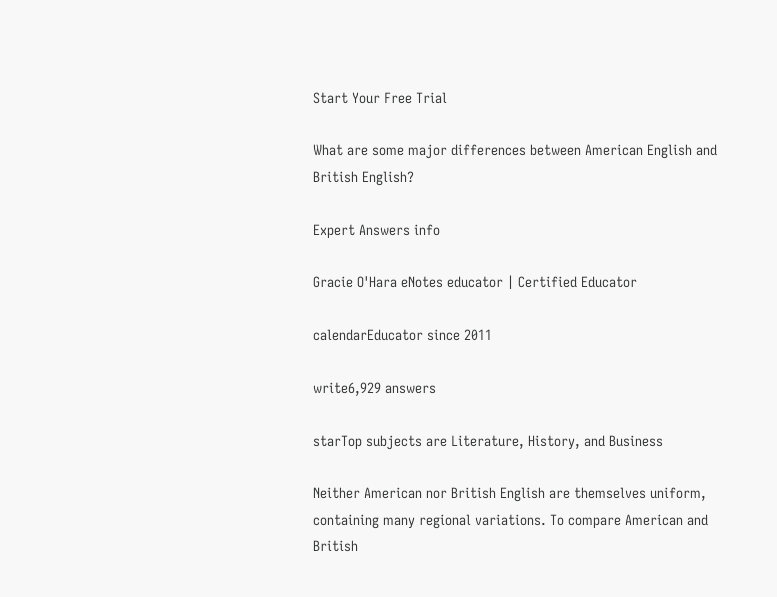Start Your Free Trial

What are some major differences between American English and British English?

Expert Answers info

Gracie O'Hara eNotes educator | Certified Educator

calendarEducator since 2011

write6,929 answers

starTop subjects are Literature, History, and Business

Neither American nor British English are themselves uniform, containing many regional variations. To compare American and British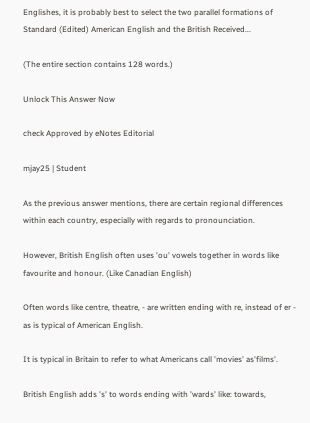Englishes, it is probably best to select the two parallel formations of Standard (Edited) American English and the British Received...

(The entire section contains 128 words.)

Unlock This Answer Now

check Approved by eNotes Editorial

mjay25 | Student

As the previous answer mentions, there are certain regional differences within each country, especially with regards to pronounciation.

However, British English often uses 'ou' vowels together in words like favourite and honour. (Like Canadian English)

Often words like centre, theatre, - are written ending with re, instead of er - as is typical of American English.

It is typical in Britain to refer to what Americans call 'movies' as'films'.

British English adds 's' to words ending with 'wards' like: towards,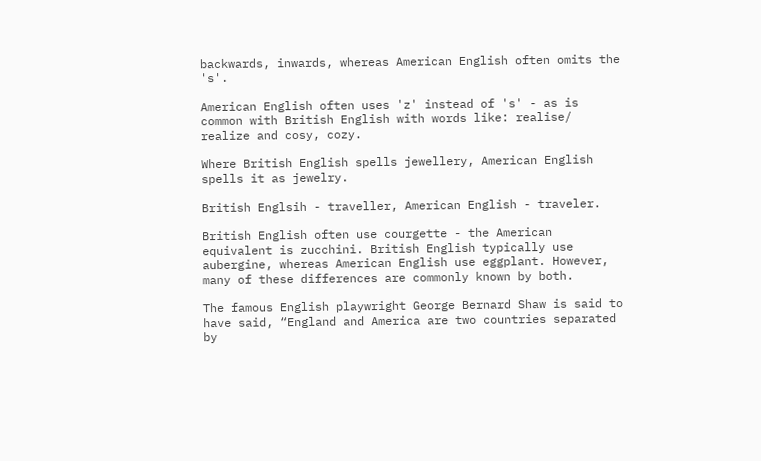backwards, inwards, whereas American English often omits the 's'.

American English often uses 'z' instead of 's' - as is common with British English with words like: realise/ realize and cosy, cozy.

Where British English spells jewellery, American English spells it as jewelry.

British Englsih - traveller, American English - traveler.

British English often use courgette - the American equivalent is zucchini. British English typically use aubergine, whereas American English use eggplant. However, many of these differences are commonly known by both.

The famous English playwright George Bernard Shaw is said to have said, “England and America are two countries separated by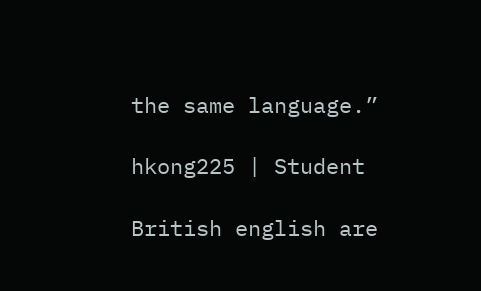the same language.”

hkong225 | Student

British english are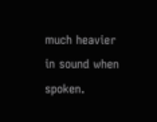much heavier in sound when spoken.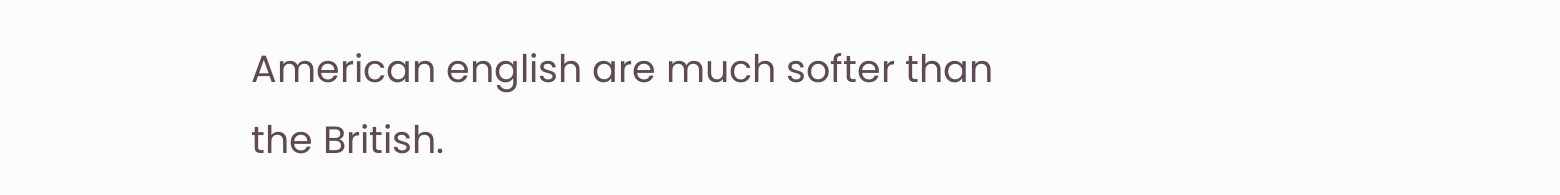American english are much softer than the British.